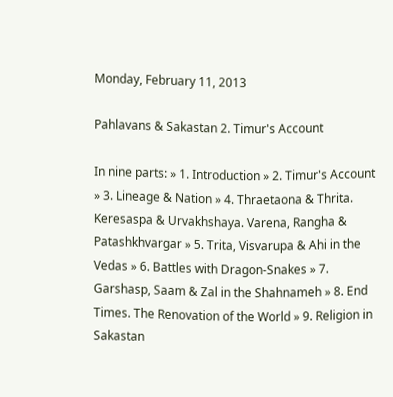Monday, February 11, 2013

Pahlavans & Sakastan 2. Timur's Account

In nine parts: » 1. Introduction » 2. Timur's Account » 3. Lineage & Nation » 4. Thraetaona & Thrita. Keresaspa & Urvakhshaya. Varena, Rangha & Patashkhvargar » 5. Trita, Visvarupa & Ahi in the Vedas » 6. Battles with Dragon-Snakes » 7. Garshasp, Saam & Zal in the Shahnameh » 8. End Times. The Renovation of the World » 9. Religion in Sakastan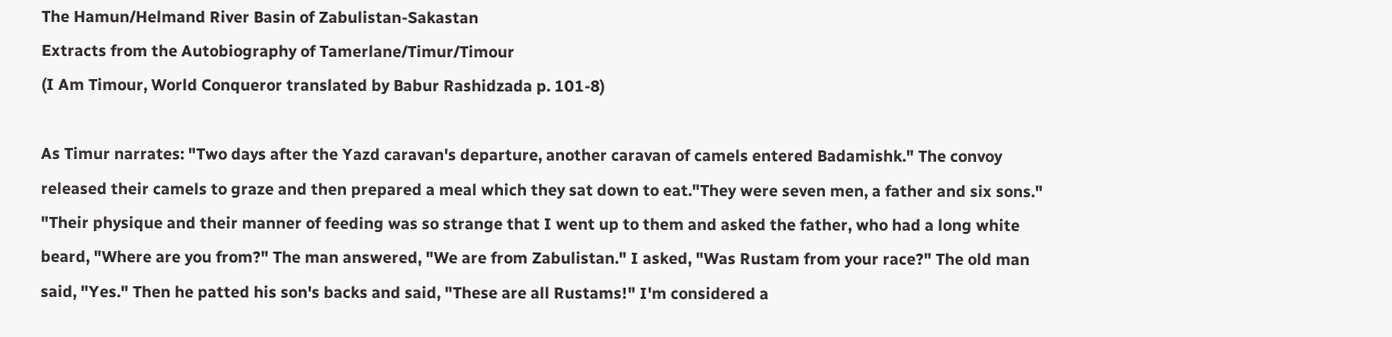The Hamun/Helmand River Basin of Zabulistan-Sakastan
Extracts from the Autobiography of Tamerlane/Timur/Timour
(I Am Timour, World Conqueror translated by Babur Rashidzada p. 101-8)

As Timur narrates: "Two days after the Yazd caravan's departure, another caravan of camels entered Badamishk." The convoy released their camels to graze and then prepared a meal which they sat down to eat."They were seven men, a father and six sons." "Their physique and their manner of feeding was so strange that I went up to them and asked the father, who had a long white beard, "Where are you from?" The man answered, "We are from Zabulistan." I asked, "Was Rustam from your race?" The old man said, "Yes." Then he patted his son's backs and said, "These are all Rustams!" I'm considered a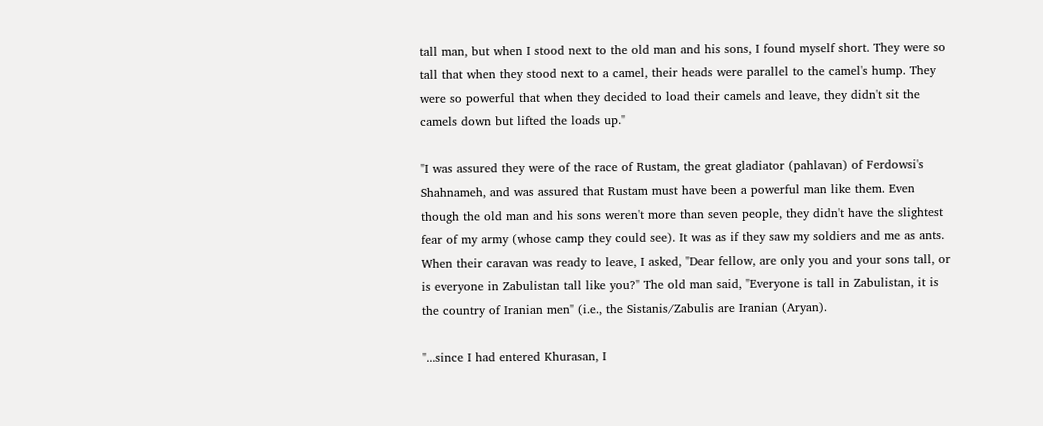tall man, but when I stood next to the old man and his sons, I found myself short. They were so tall that when they stood next to a camel, their heads were parallel to the camel's hump. They were so powerful that when they decided to load their camels and leave, they didn't sit the camels down but lifted the loads up."

"I was assured they were of the race of Rustam, the great gladiator (pahlavan) of Ferdowsi's Shahnameh, and was assured that Rustam must have been a powerful man like them. Even though the old man and his sons weren't more than seven people, they didn't have the slightest fear of my army (whose camp they could see). It was as if they saw my soldiers and me as ants. When their caravan was ready to leave, I asked, "Dear fellow, are only you and your sons tall, or is everyone in Zabulistan tall like you?" The old man said, "Everyone is tall in Zabulistan, it is the country of Iranian men" (i.e., the Sistanis/Zabulis are Iranian (Aryan).

"...since I had entered Khurasan, I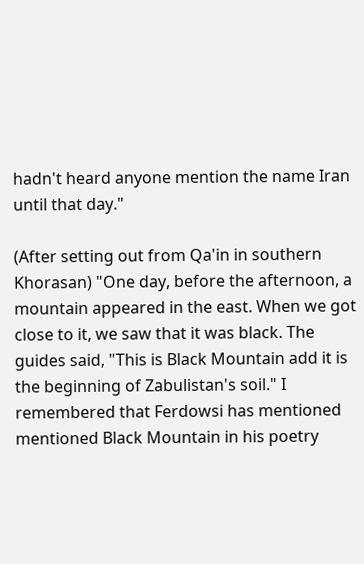hadn't heard anyone mention the name Iran until that day."

(After setting out from Qa'in in southern Khorasan) "One day, before the afternoon, a mountain appeared in the east. When we got close to it, we saw that it was black. The guides said, "This is Black Mountain add it is the beginning of Zabulistan's soil." I remembered that Ferdowsi has mentioned mentioned Black Mountain in his poetry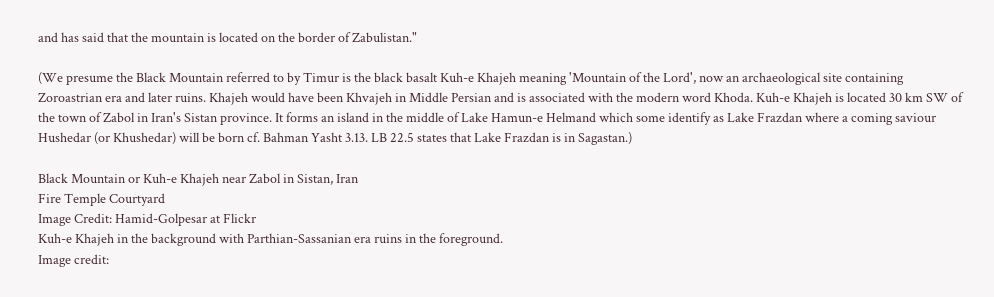and has said that the mountain is located on the border of Zabulistan."

(We presume the Black Mountain referred to by Timur is the black basalt Kuh-e Khajeh meaning 'Mountain of the Lord', now an archaeological site containing Zoroastrian era and later ruins. Khajeh would have been Khvajeh in Middle Persian and is associated with the modern word Khoda. Kuh-e Khajeh is located 30 km SW of the town of Zabol in Iran's Sistan province. It forms an island in the middle of Lake Hamun-e Helmand which some identify as Lake Frazdan where a coming saviour Hushedar (or Khushedar) will be born cf. Bahman Yasht 3.13. LB 22.5 states that Lake Frazdan is in Sagastan.)

Black Mountain or Kuh-e Khajeh near Zabol in Sistan, Iran
Fire Temple Courtyard
Image Credit: Hamid-Golpesar at Flickr
Kuh-e Khajeh in the background with Parthian-Sassanian era ruins in the foreground.
Image credit: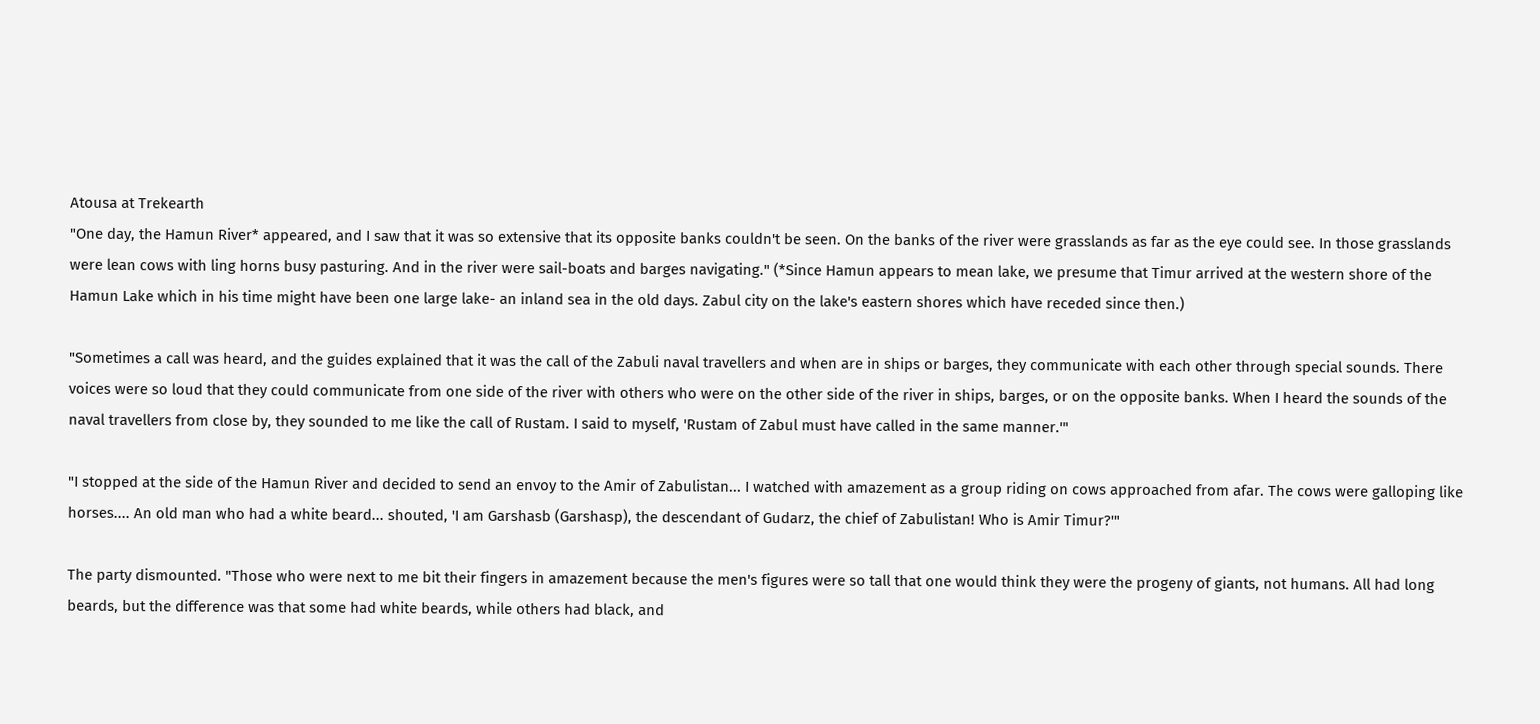Atousa at Trekearth
"One day, the Hamun River* appeared, and I saw that it was so extensive that its opposite banks couldn't be seen. On the banks of the river were grasslands as far as the eye could see. In those grasslands were lean cows with ling horns busy pasturing. And in the river were sail-boats and barges navigating." (*Since Hamun appears to mean lake, we presume that Timur arrived at the western shore of the Hamun Lake which in his time might have been one large lake- an inland sea in the old days. Zabul city on the lake's eastern shores which have receded since then.)

"Sometimes a call was heard, and the guides explained that it was the call of the Zabuli naval travellers and when are in ships or barges, they communicate with each other through special sounds. There voices were so loud that they could communicate from one side of the river with others who were on the other side of the river in ships, barges, or on the opposite banks. When I heard the sounds of the naval travellers from close by, they sounded to me like the call of Rustam. I said to myself, 'Rustam of Zabul must have called in the same manner.'"

"I stopped at the side of the Hamun River and decided to send an envoy to the Amir of Zabulistan... I watched with amazement as a group riding on cows approached from afar. The cows were galloping like horses.... An old man who had a white beard... shouted, 'I am Garshasb (Garshasp), the descendant of Gudarz, the chief of Zabulistan! Who is Amir Timur?'"

The party dismounted. "Those who were next to me bit their fingers in amazement because the men's figures were so tall that one would think they were the progeny of giants, not humans. All had long beards, but the difference was that some had white beards, while others had black, and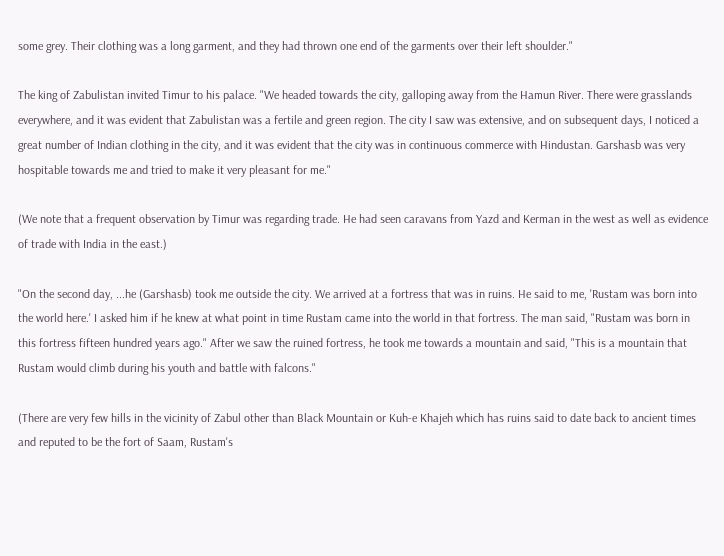some grey. Their clothing was a long garment, and they had thrown one end of the garments over their left shoulder."

The king of Zabulistan invited Timur to his palace. "We headed towards the city, galloping away from the Hamun River. There were grasslands everywhere, and it was evident that Zabulistan was a fertile and green region. The city I saw was extensive, and on subsequent days, I noticed a great number of Indian clothing in the city, and it was evident that the city was in continuous commerce with Hindustan. Garshasb was very hospitable towards me and tried to make it very pleasant for me."

(We note that a frequent observation by Timur was regarding trade. He had seen caravans from Yazd and Kerman in the west as well as evidence of trade with India in the east.)

"On the second day, ...he (Garshasb) took me outside the city. We arrived at a fortress that was in ruins. He said to me, 'Rustam was born into the world here.' I asked him if he knew at what point in time Rustam came into the world in that fortress. The man said, "Rustam was born in this fortress fifteen hundred years ago." After we saw the ruined fortress, he took me towards a mountain and said, "This is a mountain that Rustam would climb during his youth and battle with falcons."

(There are very few hills in the vicinity of Zabul other than Black Mountain or Kuh-e Khajeh which has ruins said to date back to ancient times and reputed to be the fort of Saam, Rustam's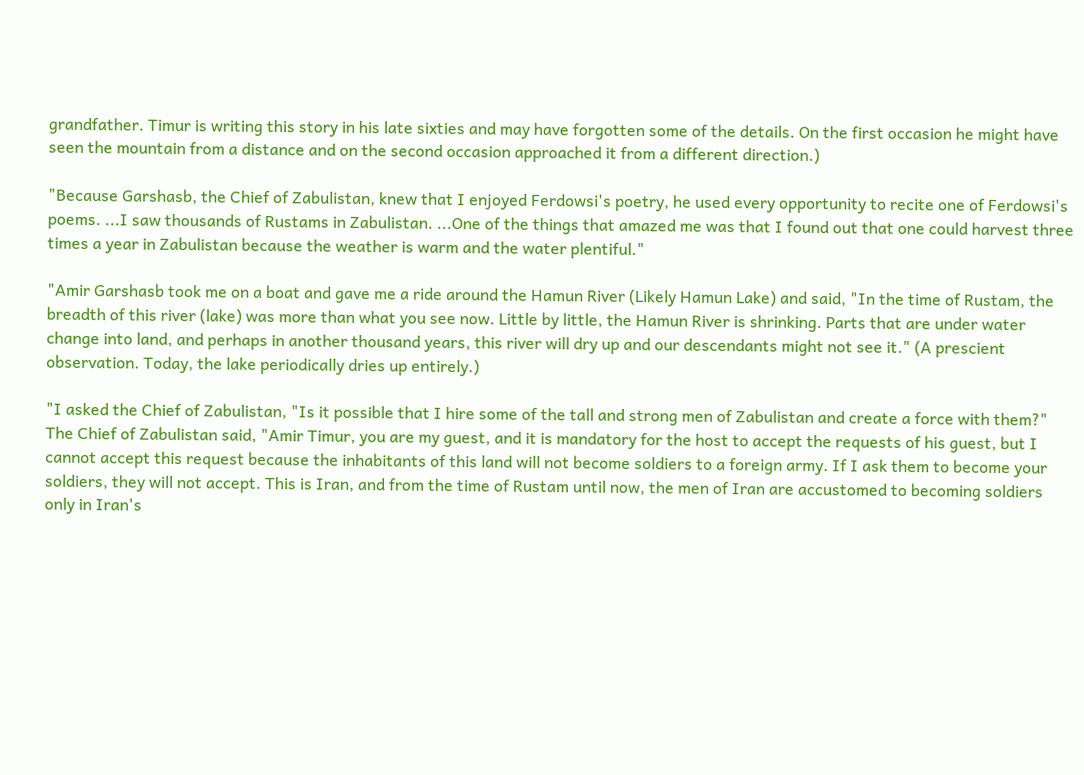grandfather. Timur is writing this story in his late sixties and may have forgotten some of the details. On the first occasion he might have seen the mountain from a distance and on the second occasion approached it from a different direction.)

"Because Garshasb, the Chief of Zabulistan, knew that I enjoyed Ferdowsi's poetry, he used every opportunity to recite one of Ferdowsi's poems. ...I saw thousands of Rustams in Zabulistan. ...One of the things that amazed me was that I found out that one could harvest three times a year in Zabulistan because the weather is warm and the water plentiful."

"Amir Garshasb took me on a boat and gave me a ride around the Hamun River (Likely Hamun Lake) and said, "In the time of Rustam, the breadth of this river (lake) was more than what you see now. Little by little, the Hamun River is shrinking. Parts that are under water change into land, and perhaps in another thousand years, this river will dry up and our descendants might not see it." (A prescient observation. Today, the lake periodically dries up entirely.)

"I asked the Chief of Zabulistan, "Is it possible that I hire some of the tall and strong men of Zabulistan and create a force with them?" The Chief of Zabulistan said, "Amir Timur, you are my guest, and it is mandatory for the host to accept the requests of his guest, but I cannot accept this request because the inhabitants of this land will not become soldiers to a foreign army. If I ask them to become your soldiers, they will not accept. This is Iran, and from the time of Rustam until now, the men of Iran are accustomed to becoming soldiers only in Iran's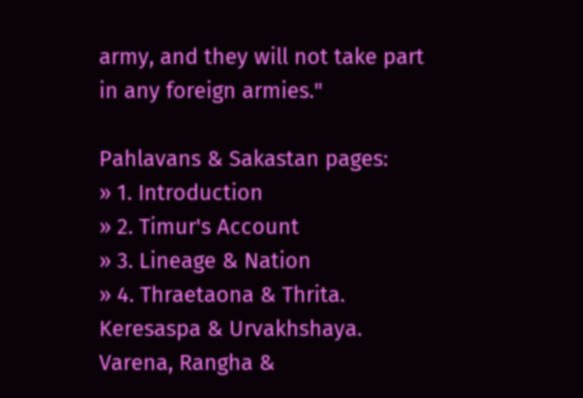army, and they will not take part in any foreign armies."

Pahlavans & Sakastan pages:
» 1. Introduction
» 2. Timur's Account
» 3. Lineage & Nation
» 4. Thraetaona & Thrita. Keresaspa & Urvakhshaya. Varena, Rangha &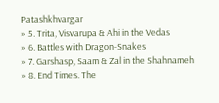Patashkhvargar
» 5. Trita, Visvarupa & Ahi in the Vedas
» 6. Battles with Dragon-Snakes
» 7. Garshasp, Saam & Zal in the Shahnameh
» 8. End Times. The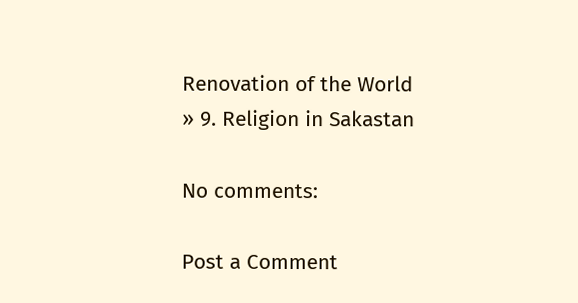Renovation of the World
» 9. Religion in Sakastan

No comments:

Post a Comment